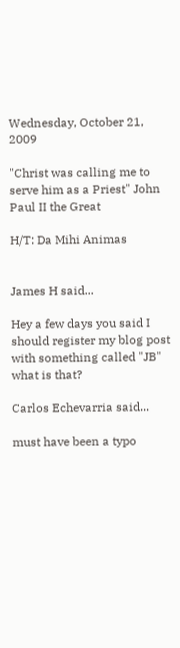Wednesday, October 21, 2009

"Christ was calling me to serve him as a Priest" John Paul II the Great

H/T: Da Mihi Animas


James H said...

Hey a few days you said I should register my blog post with something called "JB" what is that?

Carlos Echevarria said...

must have been a typo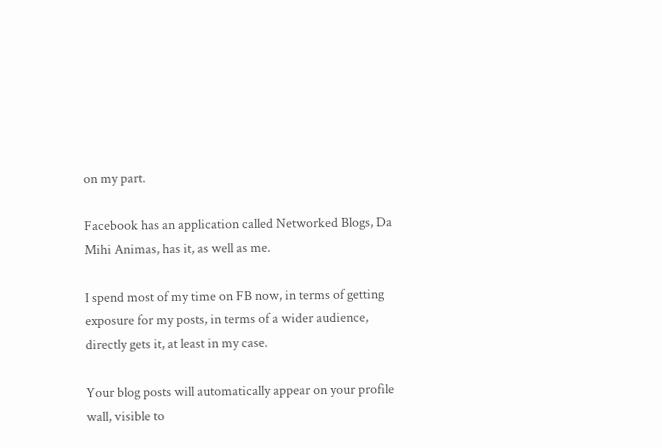on my part.

Facebook has an application called Networked Blogs, Da Mihi Animas, has it, as well as me.

I spend most of my time on FB now, in terms of getting exposure for my posts, in terms of a wider audience, directly gets it, at least in my case.

Your blog posts will automatically appear on your profile wall, visible to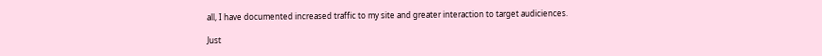all, I have documented increased traffic to my site and greater interaction to target audiciences.

Just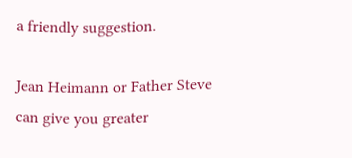a friendly suggestion.

Jean Heimann or Father Steve can give you greater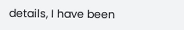details, I have been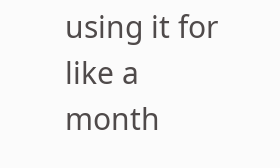using it for like a month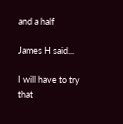and a half

James H said...

I will have to try that